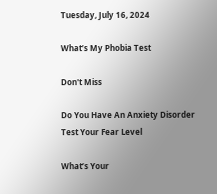Tuesday, July 16, 2024

What’s My Phobia Test

Don't Miss

Do You Have An Anxiety Disorder Test Your Fear Level

What’s Your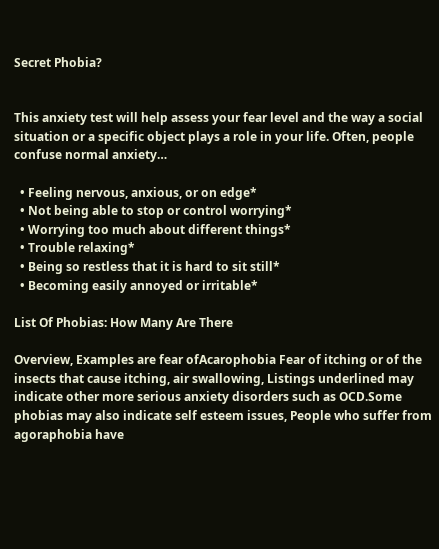Secret Phobia?


This anxiety test will help assess your fear level and the way a social situation or a specific object plays a role in your life. Often, people confuse normal anxiety…

  • Feeling nervous, anxious, or on edge*
  • Not being able to stop or control worrying*
  • Worrying too much about different things*
  • Trouble relaxing*
  • Being so restless that it is hard to sit still*
  • Becoming easily annoyed or irritable*

List Of Phobias: How Many Are There

Overview, Examples are fear ofAcarophobia Fear of itching or of the insects that cause itching, air swallowing, Listings underlined may indicate other more serious anxiety disorders such as OCD.Some phobias may also indicate self esteem issues, People who suffer from agoraphobia have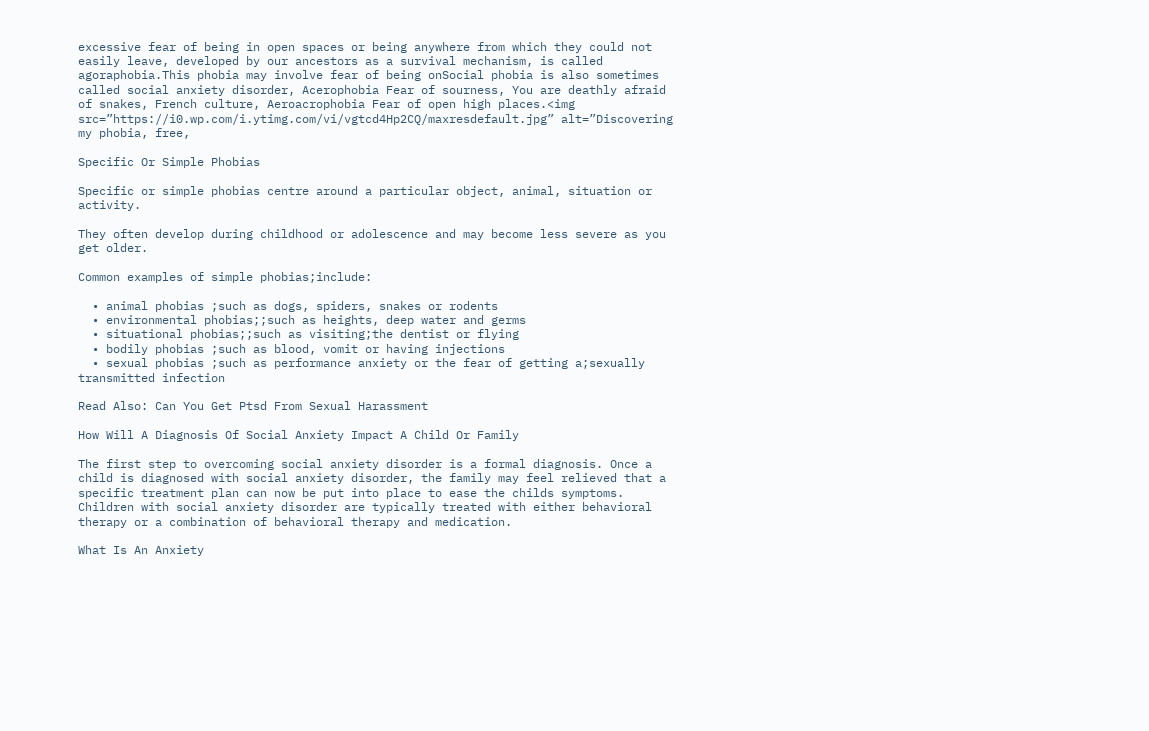excessive fear of being in open spaces or being anywhere from which they could not easily leave, developed by our ancestors as a survival mechanism, is called agoraphobia.This phobia may involve fear of being onSocial phobia is also sometimes called social anxiety disorder, Acerophobia Fear of sourness, You are deathly afraid of snakes, French culture, Aeroacrophobia Fear of open high places.<img src=”https://i0.wp.com/i.ytimg.com/vi/vgtcd4Hp2CQ/maxresdefault.jpg” alt=”Discovering my phobia, free,

Specific Or Simple Phobias

Specific or simple phobias centre around a particular object, animal, situation or activity.

They often develop during childhood or adolescence and may become less severe as you get older.

Common examples of simple phobias;include:

  • animal phobias ;such as dogs, spiders, snakes or rodents
  • environmental phobias;;such as heights, deep water and germs
  • situational phobias;;such as visiting;the dentist or flying
  • bodily phobias ;such as blood, vomit or having injections
  • sexual phobias ;such as performance anxiety or the fear of getting a;sexually transmitted infection

Read Also: Can You Get Ptsd From Sexual Harassment

How Will A Diagnosis Of Social Anxiety Impact A Child Or Family

The first step to overcoming social anxiety disorder is a formal diagnosis. Once a child is diagnosed with social anxiety disorder, the family may feel relieved that a specific treatment plan can now be put into place to ease the childs symptoms. Children with social anxiety disorder are typically treated with either behavioral therapy or a combination of behavioral therapy and medication.

What Is An Anxiety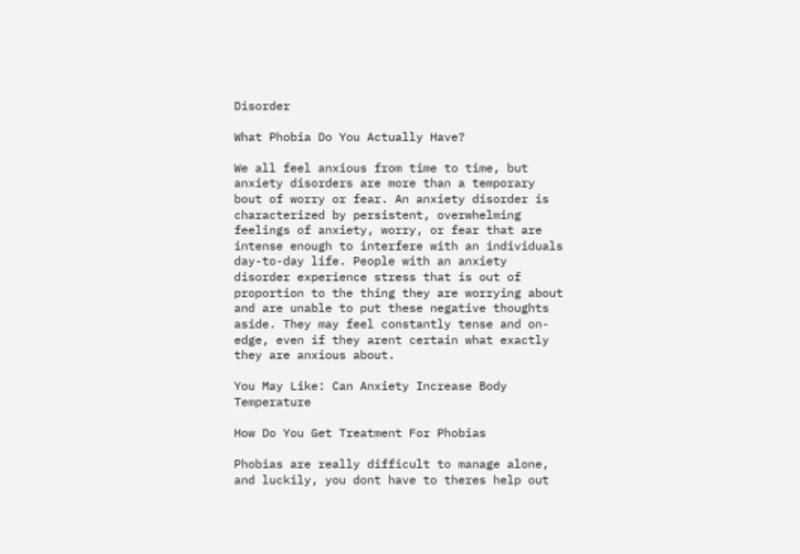Disorder

What Phobia Do You Actually Have?

We all feel anxious from time to time, but anxiety disorders are more than a temporary bout of worry or fear. An anxiety disorder is characterized by persistent, overwhelming feelings of anxiety, worry, or fear that are intense enough to interfere with an individuals day-to-day life. People with an anxiety disorder experience stress that is out of proportion to the thing they are worrying about and are unable to put these negative thoughts aside. They may feel constantly tense and on-edge, even if they arent certain what exactly they are anxious about.

You May Like: Can Anxiety Increase Body Temperature

How Do You Get Treatment For Phobias

Phobias are really difficult to manage alone, and luckily, you dont have to theres help out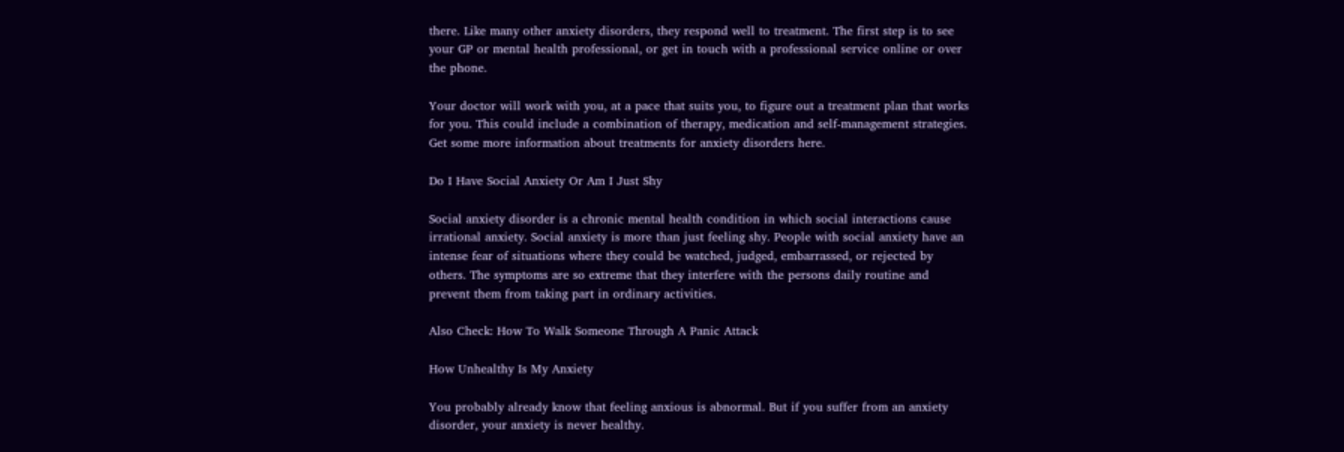there. Like many other anxiety disorders, they respond well to treatment. The first step is to see your GP or mental health professional, or get in touch with a professional service online or over the phone.

Your doctor will work with you, at a pace that suits you, to figure out a treatment plan that works for you. This could include a combination of therapy, medication and self-management strategies. Get some more information about treatments for anxiety disorders here.

Do I Have Social Anxiety Or Am I Just Shy

Social anxiety disorder is a chronic mental health condition in which social interactions cause irrational anxiety. Social anxiety is more than just feeling shy. People with social anxiety have an intense fear of situations where they could be watched, judged, embarrassed, or rejected by others. The symptoms are so extreme that they interfere with the persons daily routine and prevent them from taking part in ordinary activities.

Also Check: How To Walk Someone Through A Panic Attack

How Unhealthy Is My Anxiety

You probably already know that feeling anxious is abnormal. But if you suffer from an anxiety disorder, your anxiety is never healthy.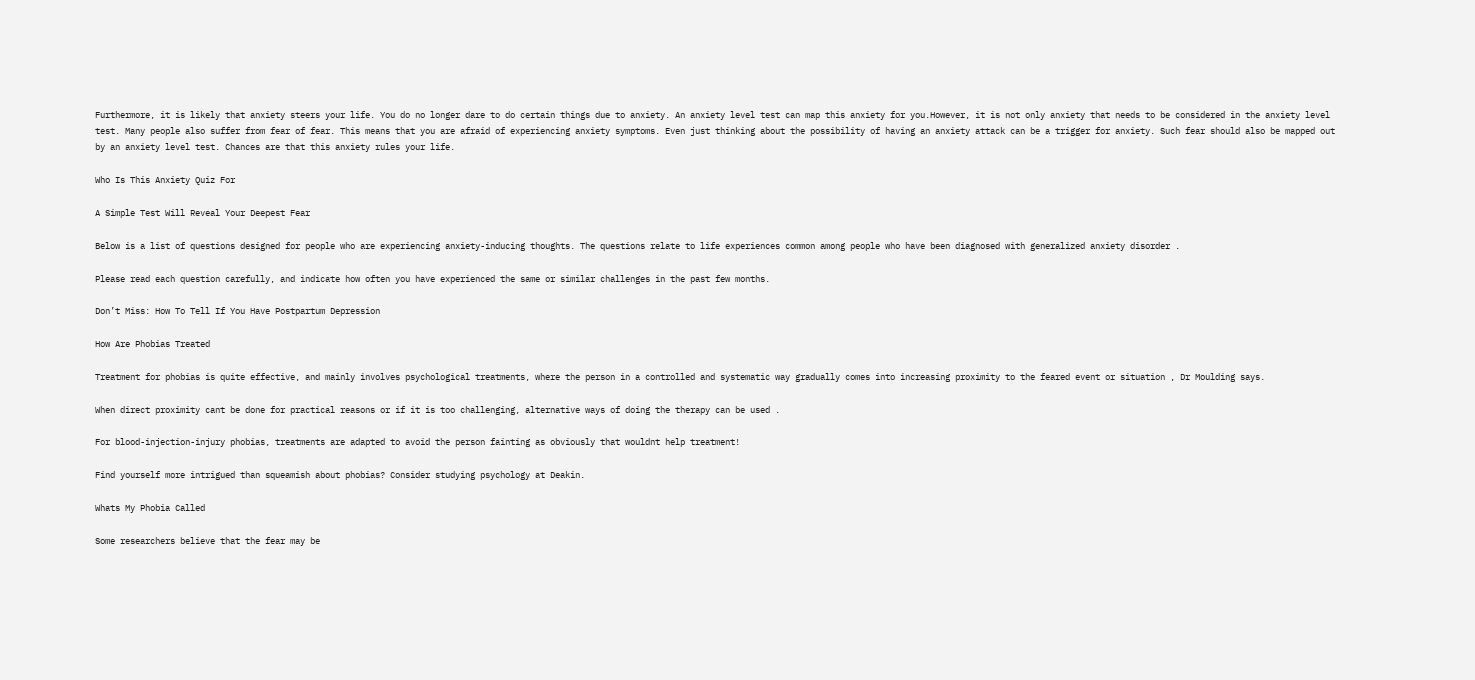Furthermore, it is likely that anxiety steers your life. You do no longer dare to do certain things due to anxiety. An anxiety level test can map this anxiety for you.However, it is not only anxiety that needs to be considered in the anxiety level test. Many people also suffer from fear of fear. This means that you are afraid of experiencing anxiety symptoms. Even just thinking about the possibility of having an anxiety attack can be a trigger for anxiety. Such fear should also be mapped out by an anxiety level test. Chances are that this anxiety rules your life.

Who Is This Anxiety Quiz For

A Simple Test Will Reveal Your Deepest Fear

Below is a list of questions designed for people who are experiencing anxiety-inducing thoughts. The questions relate to life experiences common among people who have been diagnosed with generalized anxiety disorder .

Please read each question carefully, and indicate how often you have experienced the same or similar challenges in the past few months.

Don’t Miss: How To Tell If You Have Postpartum Depression

How Are Phobias Treated

Treatment for phobias is quite effective, and mainly involves psychological treatments, where the person in a controlled and systematic way gradually comes into increasing proximity to the feared event or situation , Dr Moulding says.

When direct proximity cant be done for practical reasons or if it is too challenging, alternative ways of doing the therapy can be used .

For blood-injection-injury phobias, treatments are adapted to avoid the person fainting as obviously that wouldnt help treatment!

Find yourself more intrigued than squeamish about phobias? Consider studying psychology at Deakin.

Whats My Phobia Called

Some researchers believe that the fear may be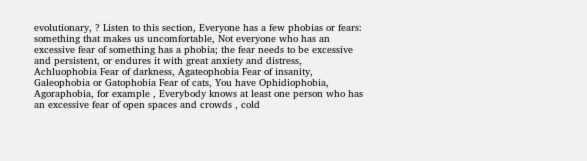evolutionary, ? Listen to this section, Everyone has a few phobias or fears: something that makes us uncomfortable, Not everyone who has an excessive fear of something has a phobia; the fear needs to be excessive and persistent, or endures it with great anxiety and distress, Achluophobia Fear of darkness, Agateophobia Fear of insanity, Galeophobia or Gatophobia Fear of cats, You have Ophidiophobia, Agoraphobia, for example , Everybody knows at least one person who has an excessive fear of open spaces and crowds , cold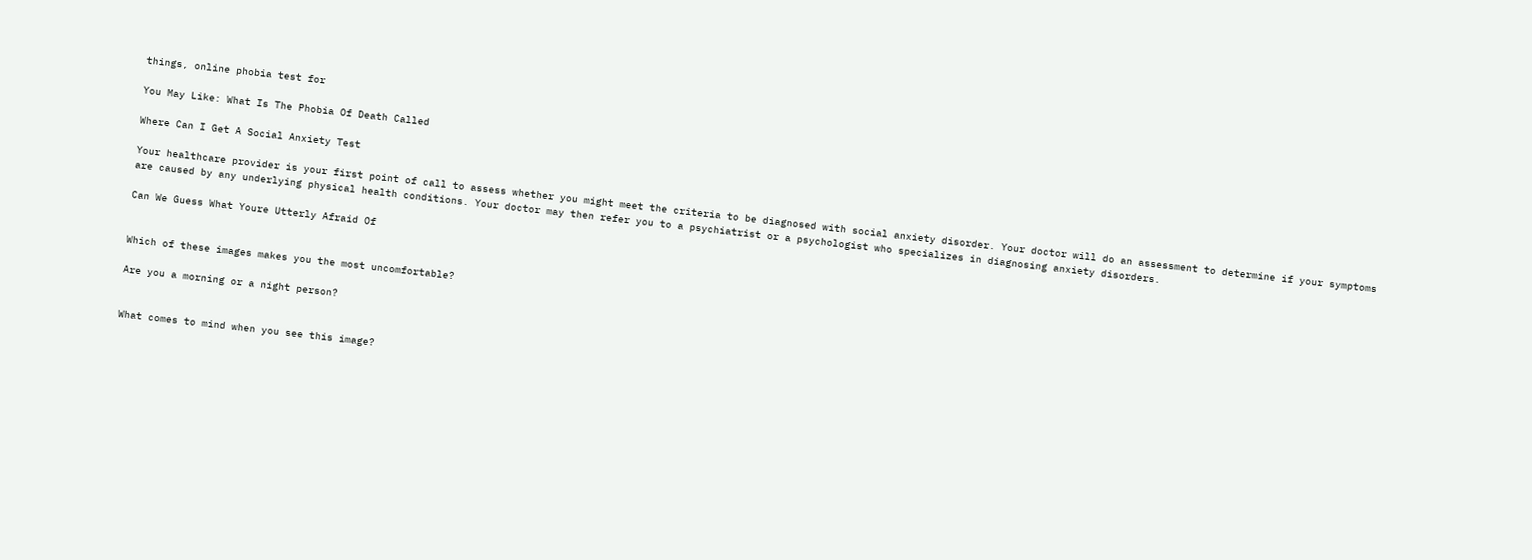things, online phobia test for

You May Like: What Is The Phobia Of Death Called

Where Can I Get A Social Anxiety Test

Your healthcare provider is your first point of call to assess whether you might meet the criteria to be diagnosed with social anxiety disorder. Your doctor will do an assessment to determine if your symptoms are caused by any underlying physical health conditions. Your doctor may then refer you to a psychiatrist or a psychologist who specializes in diagnosing anxiety disorders.

Can We Guess What Youre Utterly Afraid Of


Which of these images makes you the most uncomfortable?

Are you a morning or a night person?


What comes to mind when you see this image?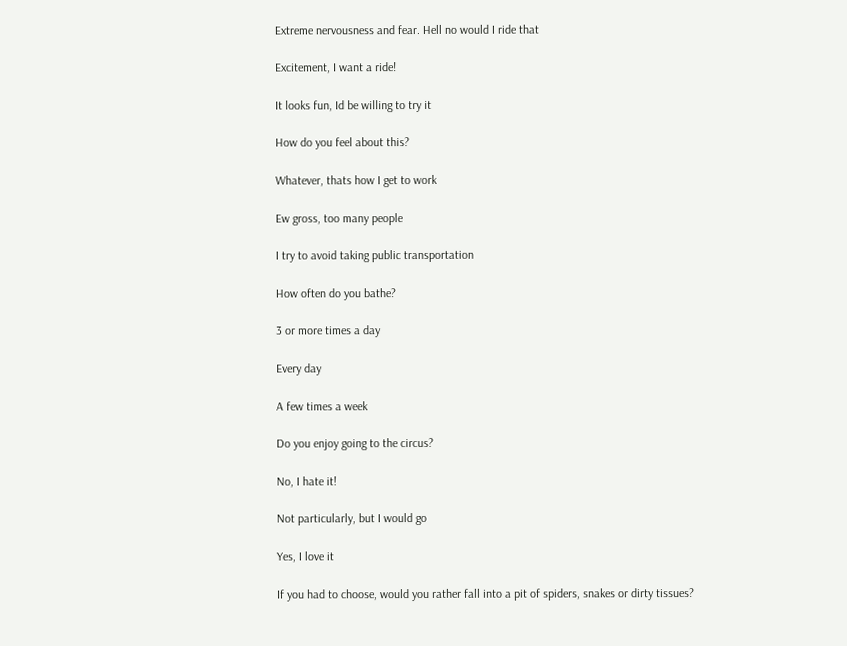Extreme nervousness and fear. Hell no would I ride that

Excitement, I want a ride!

It looks fun, Id be willing to try it

How do you feel about this?

Whatever, thats how I get to work

Ew gross, too many people

I try to avoid taking public transportation

How often do you bathe?

3 or more times a day

Every day

A few times a week

Do you enjoy going to the circus?

No, I hate it!

Not particularly, but I would go

Yes, I love it

If you had to choose, would you rather fall into a pit of spiders, snakes or dirty tissues?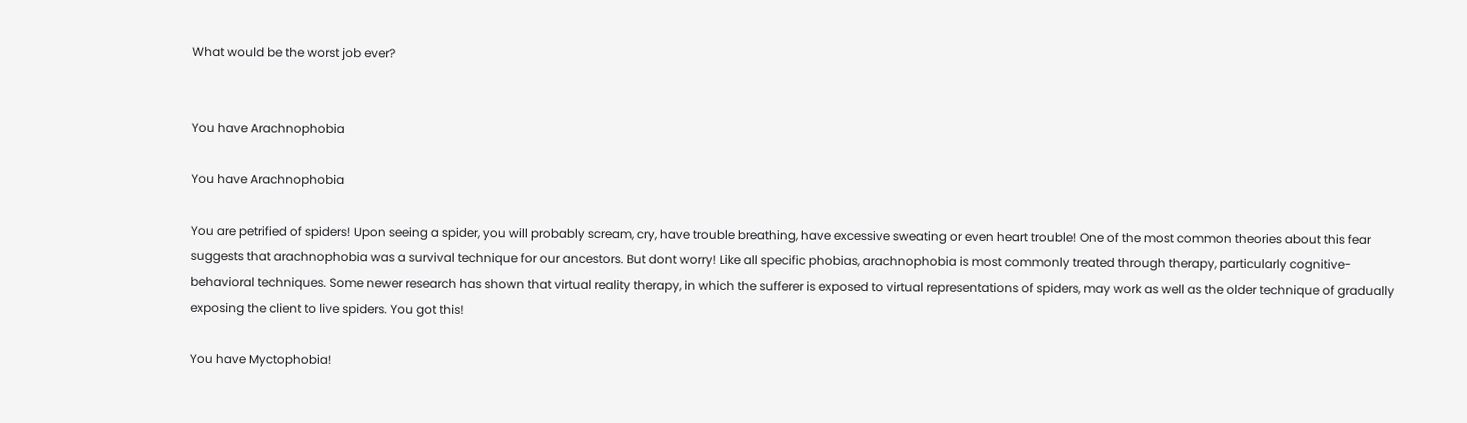What would be the worst job ever?


You have Arachnophobia

You have Arachnophobia

You are petrified of spiders! Upon seeing a spider, you will probably scream, cry, have trouble breathing, have excessive sweating or even heart trouble! One of the most common theories about this fear suggests that arachnophobia was a survival technique for our ancestors. But dont worry! Like all specific phobias, arachnophobia is most commonly treated through therapy, particularly cognitive-behavioral techniques. Some newer research has shown that virtual reality therapy, in which the sufferer is exposed to virtual representations of spiders, may work as well as the older technique of gradually exposing the client to live spiders. You got this!

You have Myctophobia!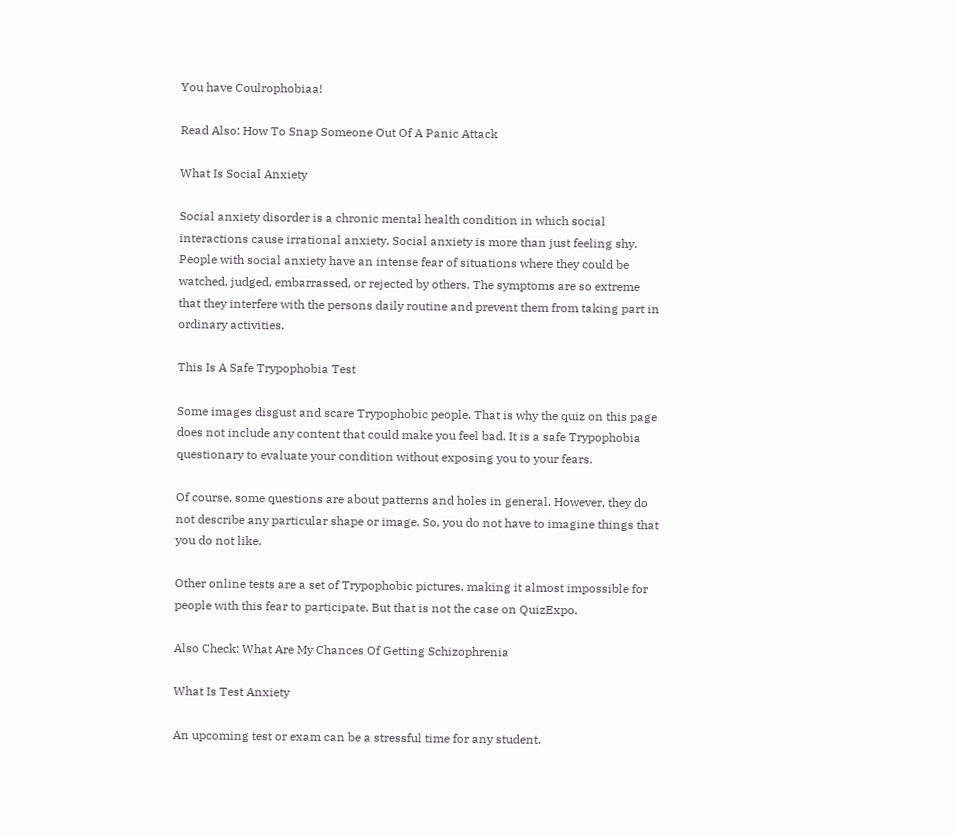You have Coulrophobiaa!

Read Also: How To Snap Someone Out Of A Panic Attack

What Is Social Anxiety

Social anxiety disorder is a chronic mental health condition in which social interactions cause irrational anxiety. Social anxiety is more than just feeling shy. People with social anxiety have an intense fear of situations where they could be watched, judged, embarrassed, or rejected by others. The symptoms are so extreme that they interfere with the persons daily routine and prevent them from taking part in ordinary activities.

This Is A Safe Trypophobia Test

Some images disgust and scare Trypophobic people. That is why the quiz on this page does not include any content that could make you feel bad. It is a safe Trypophobia questionary to evaluate your condition without exposing you to your fears.

Of course, some questions are about patterns and holes in general. However, they do not describe any particular shape or image. So, you do not have to imagine things that you do not like.

Other online tests are a set of Trypophobic pictures, making it almost impossible for people with this fear to participate. But that is not the case on QuizExpo.

Also Check: What Are My Chances Of Getting Schizophrenia

What Is Test Anxiety

An upcoming test or exam can be a stressful time for any student.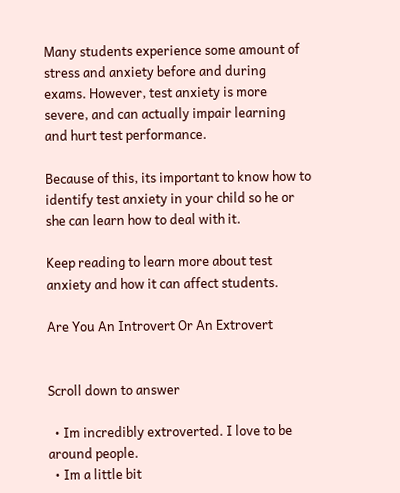Many students experience some amount of stress and anxiety before and during exams. However, test anxiety is more severe, and can actually impair learning and hurt test performance.

Because of this, its important to know how to identify test anxiety in your child so he or she can learn how to deal with it.

Keep reading to learn more about test anxiety and how it can affect students.

Are You An Introvert Or An Extrovert


Scroll down to answer

  • Im incredibly extroverted. I love to be around people.
  • Im a little bit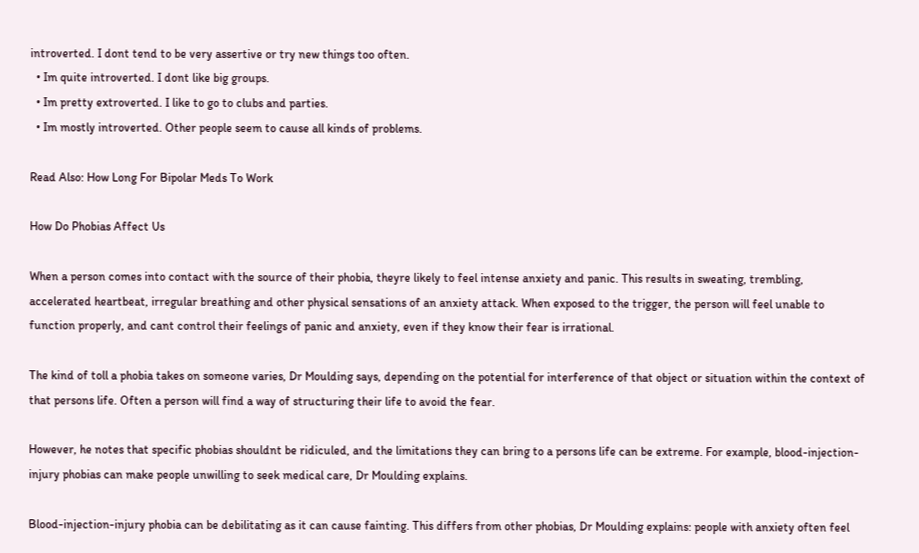introverted. I dont tend to be very assertive or try new things too often.
  • Im quite introverted. I dont like big groups.
  • Im pretty extroverted. I like to go to clubs and parties.
  • Im mostly introverted. Other people seem to cause all kinds of problems.

Read Also: How Long For Bipolar Meds To Work

How Do Phobias Affect Us

When a person comes into contact with the source of their phobia, theyre likely to feel intense anxiety and panic. This results in sweating, trembling, accelerated heartbeat, irregular breathing and other physical sensations of an anxiety attack. When exposed to the trigger, the person will feel unable to function properly, and cant control their feelings of panic and anxiety, even if they know their fear is irrational.

The kind of toll a phobia takes on someone varies, Dr Moulding says, depending on the potential for interference of that object or situation within the context of that persons life. Often a person will find a way of structuring their life to avoid the fear.

However, he notes that specific phobias shouldnt be ridiculed, and the limitations they can bring to a persons life can be extreme. For example, blood-injection-injury phobias can make people unwilling to seek medical care, Dr Moulding explains.

Blood-injection-injury phobia can be debilitating as it can cause fainting. This differs from other phobias, Dr Moulding explains: people with anxiety often feel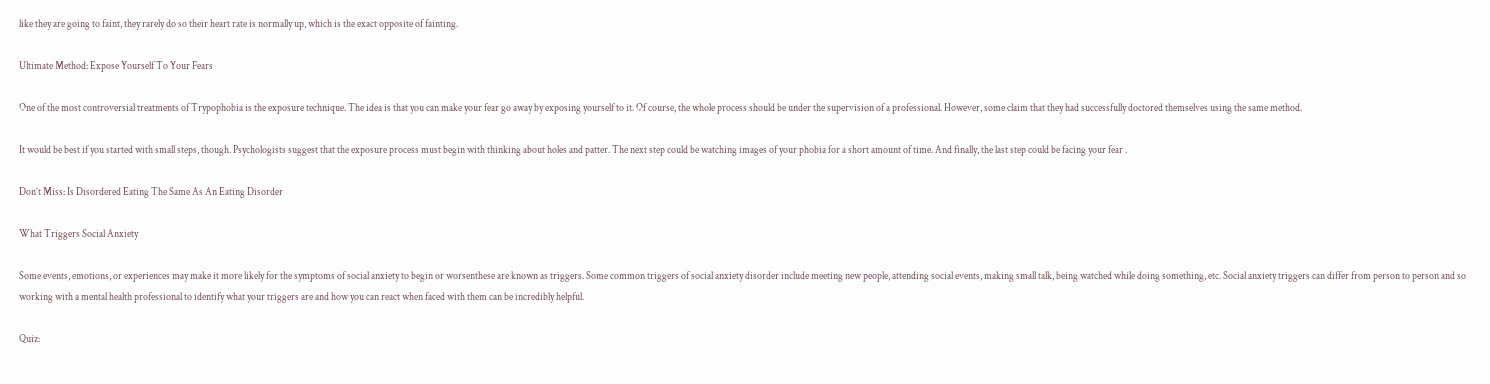like they are going to faint, they rarely do so their heart rate is normally up, which is the exact opposite of fainting.

Ultimate Method: Expose Yourself To Your Fears

One of the most controversial treatments of Trypophobia is the exposure technique. The idea is that you can make your fear go away by exposing yourself to it. Of course, the whole process should be under the supervision of a professional. However, some claim that they had successfully doctored themselves using the same method.

It would be best if you started with small steps, though. Psychologists suggest that the exposure process must begin with thinking about holes and patter. The next step could be watching images of your phobia for a short amount of time. And finally, the last step could be facing your fear .

Don’t Miss: Is Disordered Eating The Same As An Eating Disorder

What Triggers Social Anxiety

Some events, emotions, or experiences may make it more likely for the symptoms of social anxiety to begin or worsenthese are known as triggers. Some common triggers of social anxiety disorder include meeting new people, attending social events, making small talk, being watched while doing something, etc. Social anxiety triggers can differ from person to person and so working with a mental health professional to identify what your triggers are and how you can react when faced with them can be incredibly helpful.

Quiz: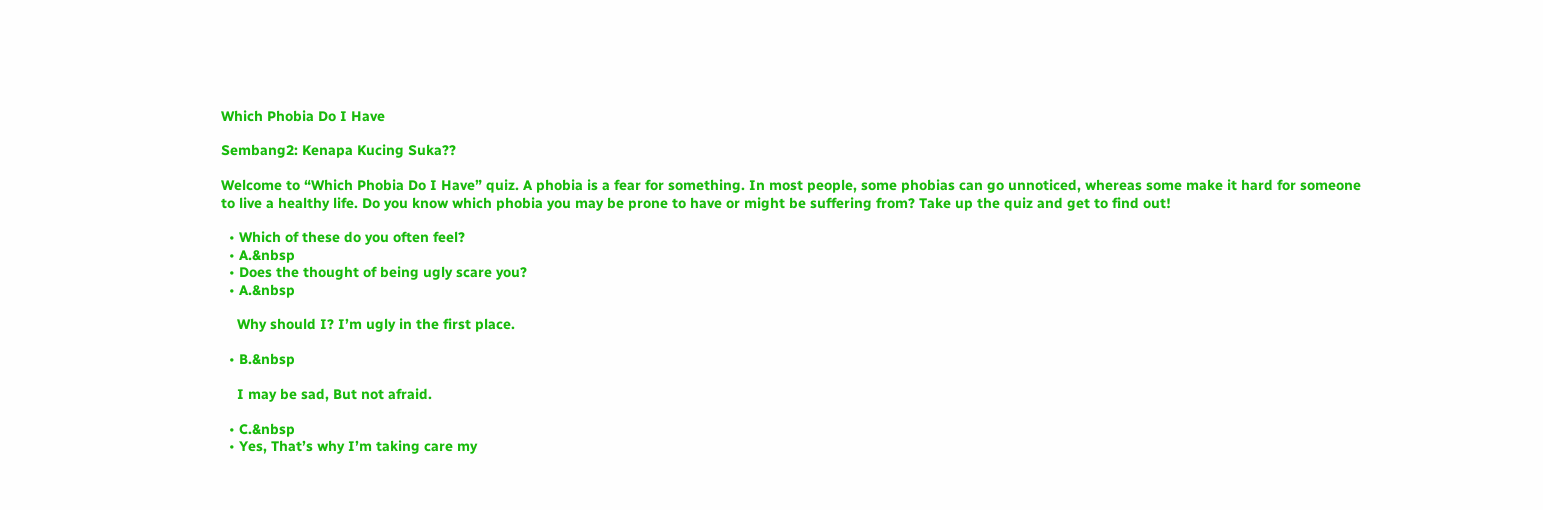Which Phobia Do I Have

Sembang2: Kenapa Kucing Suka??

Welcome to “Which Phobia Do I Have” quiz. A phobia is a fear for something. In most people, some phobias can go unnoticed, whereas some make it hard for someone to live a healthy life. Do you know which phobia you may be prone to have or might be suffering from? Take up the quiz and get to find out!

  • Which of these do you often feel?
  • A.&nbsp
  • Does the thought of being ugly scare you?
  • A.&nbsp

    Why should I? I’m ugly in the first place.

  • B.&nbsp

    I may be sad, But not afraid.

  • C.&nbsp
  • Yes, That’s why I’m taking care my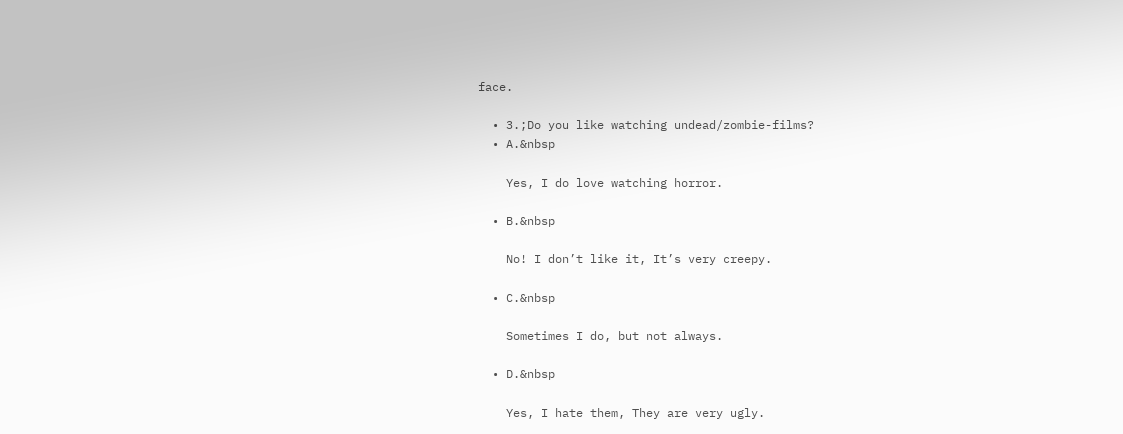face.

  • 3.;Do you like watching undead/zombie-films?
  • A.&nbsp

    Yes, I do love watching horror.

  • B.&nbsp

    No! I don’t like it, It’s very creepy.

  • C.&nbsp

    Sometimes I do, but not always.

  • D.&nbsp

    Yes, I hate them, They are very ugly.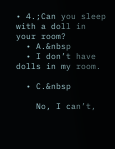• 4.;Can you sleep with a doll in your room?
  • A.&nbsp
  • I don’t have dolls in my room.

  • C.&nbsp

    No, I can’t,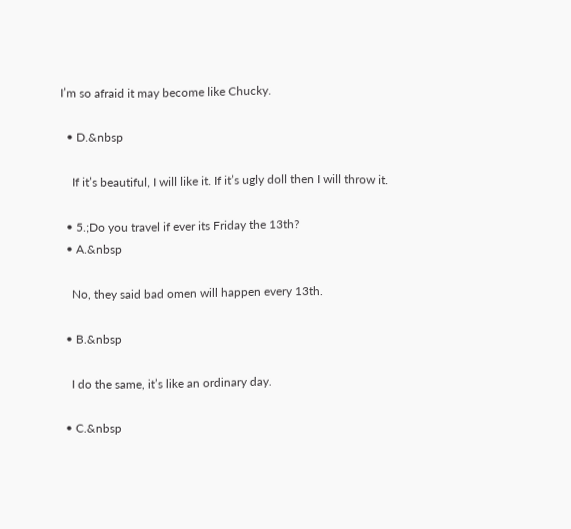I’m so afraid it may become like Chucky.

  • D.&nbsp

    If it’s beautiful, I will like it. If it’s ugly doll then I will throw it.

  • 5.;Do you travel if ever its Friday the 13th?
  • A.&nbsp

    No, they said bad omen will happen every 13th.

  • B.&nbsp

    I do the same, it’s like an ordinary day.

  • C.&nbsp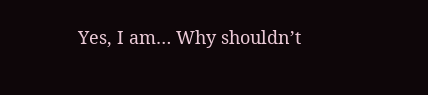Yes, I am… Why shouldn’t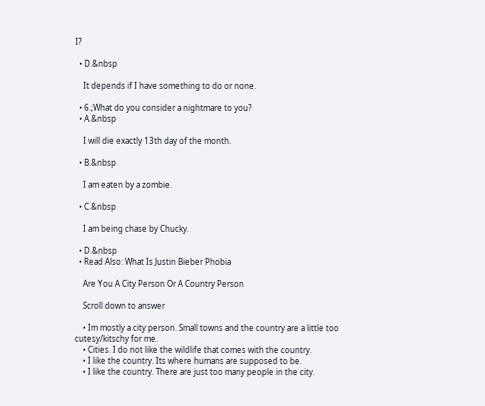I?

  • D.&nbsp

    It depends if I have something to do or none.

  • 6.;What do you consider a nightmare to you?
  • A.&nbsp

    I will die exactly 13th day of the month.

  • B.&nbsp

    I am eaten by a zombie.

  • C.&nbsp

    I am being chase by Chucky.

  • D.&nbsp
  • Read Also: What Is Justin Bieber Phobia

    Are You A City Person Or A Country Person

    Scroll down to answer

    • Im mostly a city person. Small towns and the country are a little too cutesy/kitschy for me.
    • Cities. I do not like the wildlife that comes with the country.
    • I like the country. Its where humans are supposed to be.
    • I like the country. There are just too many people in the city.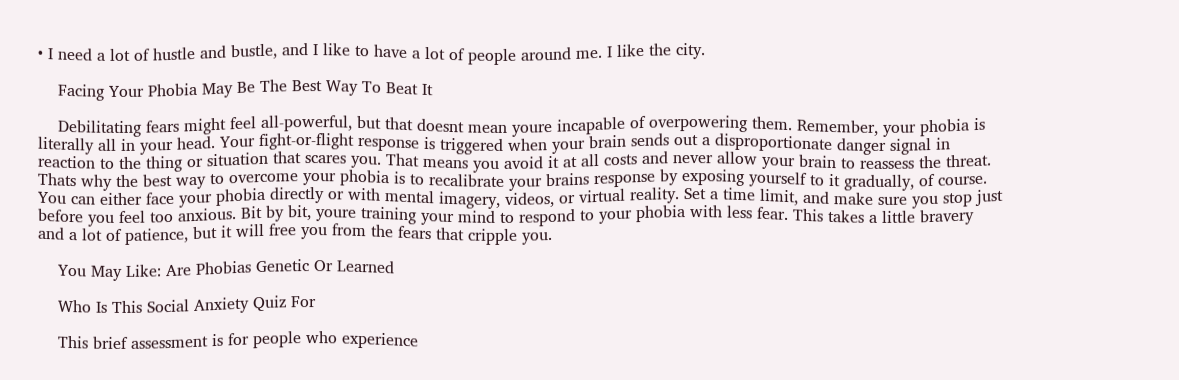• I need a lot of hustle and bustle, and I like to have a lot of people around me. I like the city.

    Facing Your Phobia May Be The Best Way To Beat It

    Debilitating fears might feel all-powerful, but that doesnt mean youre incapable of overpowering them. Remember, your phobia is literally all in your head. Your fight-or-flight response is triggered when your brain sends out a disproportionate danger signal in reaction to the thing or situation that scares you. That means you avoid it at all costs and never allow your brain to reassess the threat. Thats why the best way to overcome your phobia is to recalibrate your brains response by exposing yourself to it gradually, of course. You can either face your phobia directly or with mental imagery, videos, or virtual reality. Set a time limit, and make sure you stop just before you feel too anxious. Bit by bit, youre training your mind to respond to your phobia with less fear. This takes a little bravery and a lot of patience, but it will free you from the fears that cripple you.

    You May Like: Are Phobias Genetic Or Learned

    Who Is This Social Anxiety Quiz For

    This brief assessment is for people who experience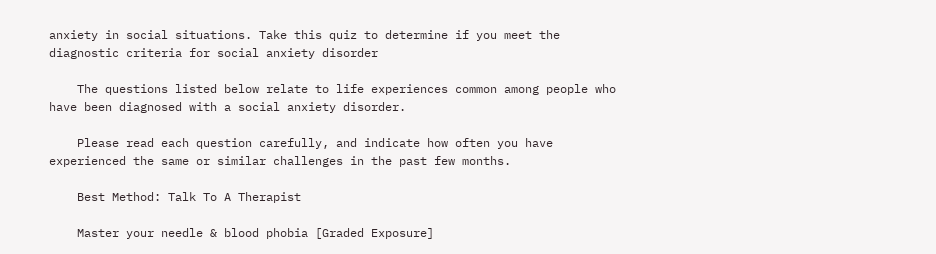anxiety in social situations. Take this quiz to determine if you meet the diagnostic criteria for social anxiety disorder

    The questions listed below relate to life experiences common among people who have been diagnosed with a social anxiety disorder.

    Please read each question carefully, and indicate how often you have experienced the same or similar challenges in the past few months.

    Best Method: Talk To A Therapist

    Master your needle & blood phobia [Graded Exposure]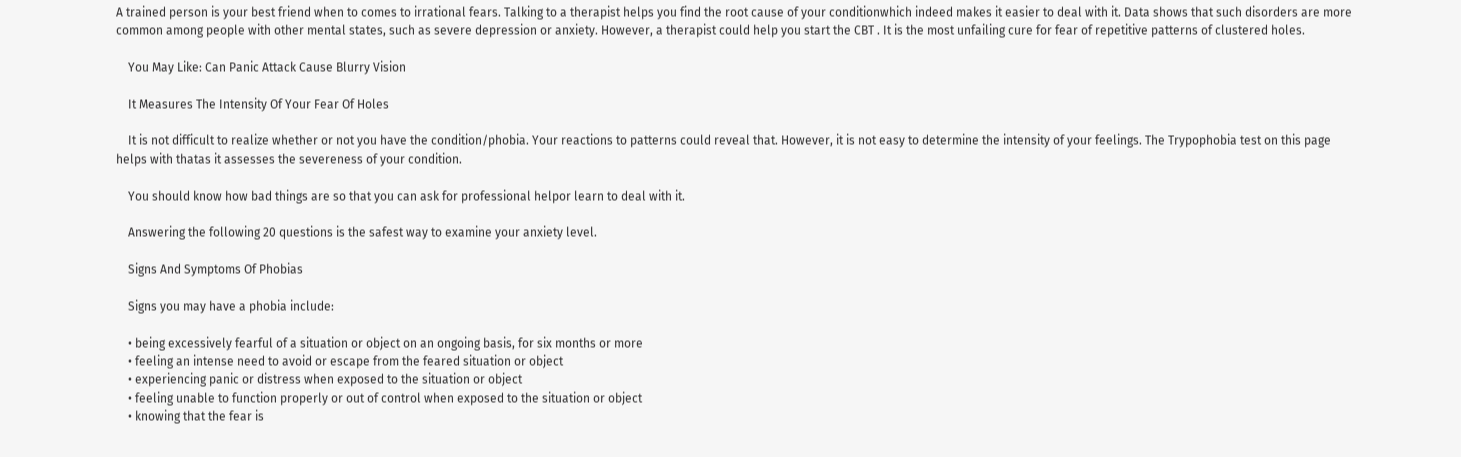A trained person is your best friend when to comes to irrational fears. Talking to a therapist helps you find the root cause of your conditionwhich indeed makes it easier to deal with it. Data shows that such disorders are more common among people with other mental states, such as severe depression or anxiety. However, a therapist could help you start the CBT . It is the most unfailing cure for fear of repetitive patterns of clustered holes.

    You May Like: Can Panic Attack Cause Blurry Vision

    It Measures The Intensity Of Your Fear Of Holes

    It is not difficult to realize whether or not you have the condition/phobia. Your reactions to patterns could reveal that. However, it is not easy to determine the intensity of your feelings. The Trypophobia test on this page helps with thatas it assesses the severeness of your condition.

    You should know how bad things are so that you can ask for professional helpor learn to deal with it.

    Answering the following 20 questions is the safest way to examine your anxiety level.

    Signs And Symptoms Of Phobias

    Signs you may have a phobia include:

    • being excessively fearful of a situation or object on an ongoing basis, for six months or more
    • feeling an intense need to avoid or escape from the feared situation or object
    • experiencing panic or distress when exposed to the situation or object
    • feeling unable to function properly or out of control when exposed to the situation or object
    • knowing that the fear is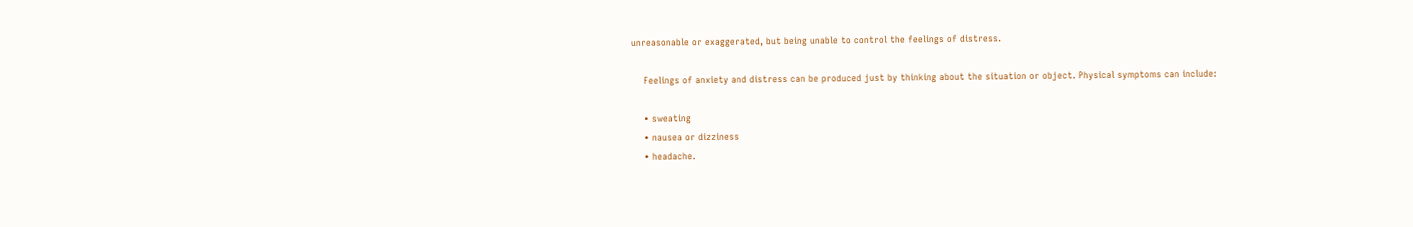unreasonable or exaggerated, but being unable to control the feelings of distress.

    Feelings of anxiety and distress can be produced just by thinking about the situation or object. Physical symptoms can include:

    • sweating
    • nausea or dizziness
    • headache.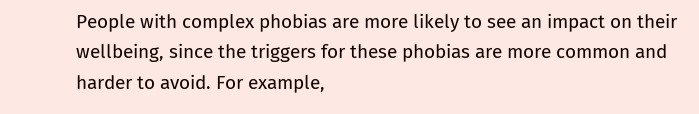People with complex phobias are more likely to see an impact on their wellbeing, since the triggers for these phobias are more common and harder to avoid. For example,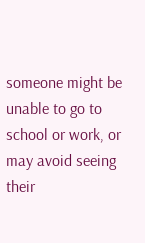someone might be unable to go to school or work, or may avoid seeing their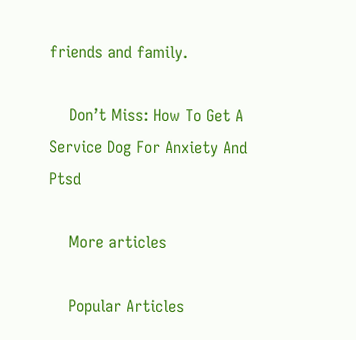friends and family.

    Don’t Miss: How To Get A Service Dog For Anxiety And Ptsd

    More articles

    Popular Articles